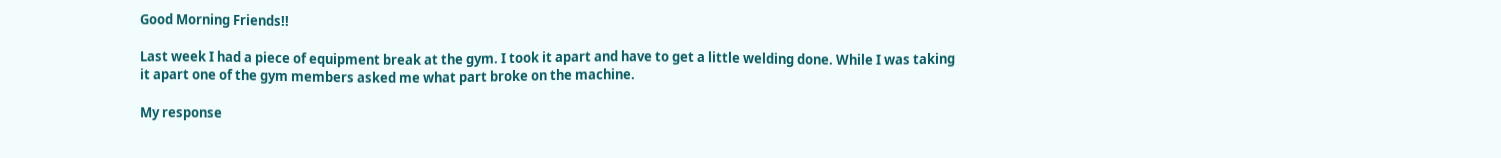Good Morning Friends!!

Last week I had a piece of equipment break at the gym. I took it apart and have to get a little welding done. While I was taking it apart one of the gym members asked me what part broke on the machine.

My response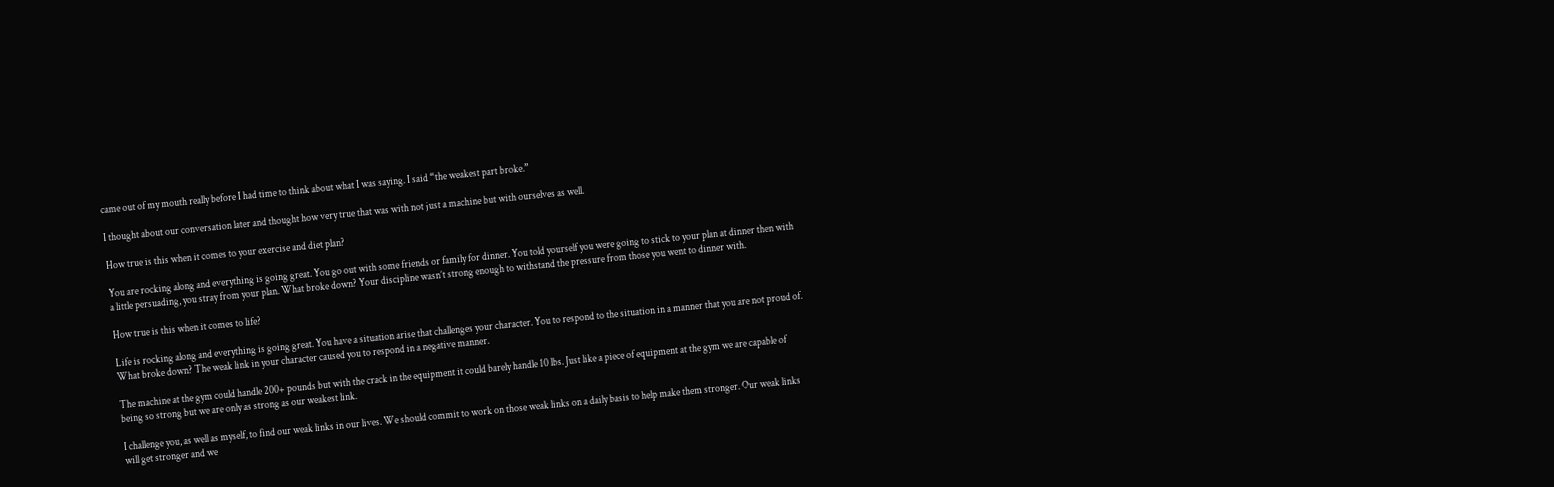came out of my mouth really before I had time to think about what I was saying. I said “the weakest part broke.”

I thought about our conversation later and thought how very true that was with not just a machine but with ourselves as well.

How true is this when it comes to your exercise and diet plan?

You are rocking along and everything is going great. You go out with some friends or family for dinner. You told yourself you were going to stick to your plan at dinner then with a little persuading, you stray from your plan. What broke down? Your discipline wasn’t strong enough to withstand the pressure from those you went to dinner with.

How true is this when it comes to life?

Life is rocking along and everything is going great. You have a situation arise that challenges your character. You to respond to the situation in a manner that you are not proud of. What broke down? The weak link in your character caused you to respond in a negative manner.

The machine at the gym could handle 200+ pounds but with the crack in the equipment it could barely handle 10 lbs. Just like a piece of equipment at the gym we are capable of being so strong but we are only as strong as our weakest link.

I challenge you, as well as myself, to find our weak links in our lives. We should commit to work on those weak links on a daily basis to help make them stronger. Our weak links will get stronger and we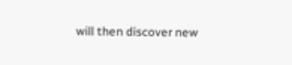will then discover new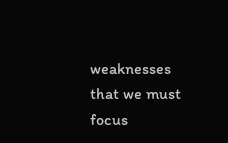weaknesses that we must focus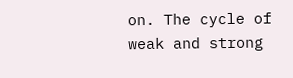on. The cycle of weak and strong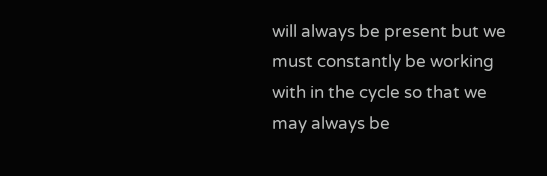will always be present but we must constantly be working with in the cycle so that we may always be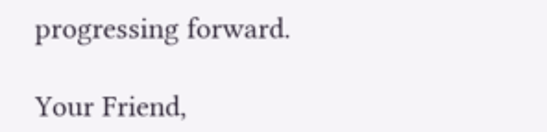progressing forward.

Your Friend,